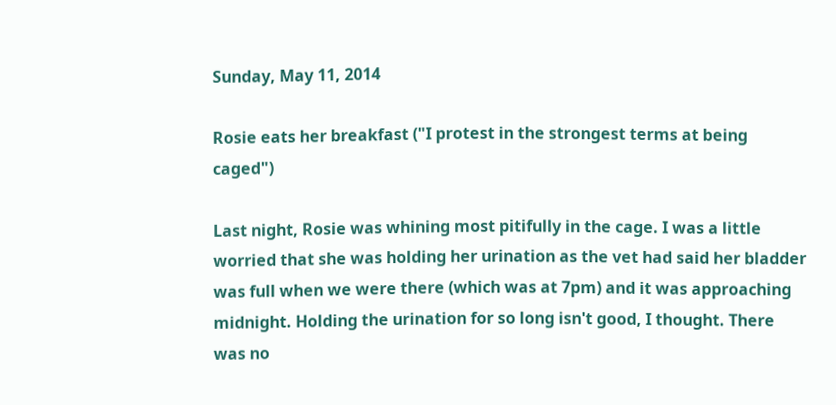Sunday, May 11, 2014

Rosie eats her breakfast ("I protest in the strongest terms at being caged")

Last night, Rosie was whining most pitifully in the cage. I was a little worried that she was holding her urination as the vet had said her bladder was full when we were there (which was at 7pm) and it was approaching midnight. Holding the urination for so long isn't good, I thought. There was no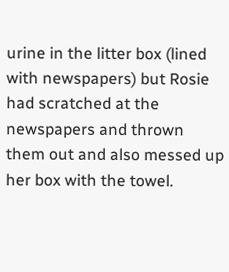urine in the litter box (lined with newspapers) but Rosie had scratched at the newspapers and thrown them out and also messed up her box with the towel.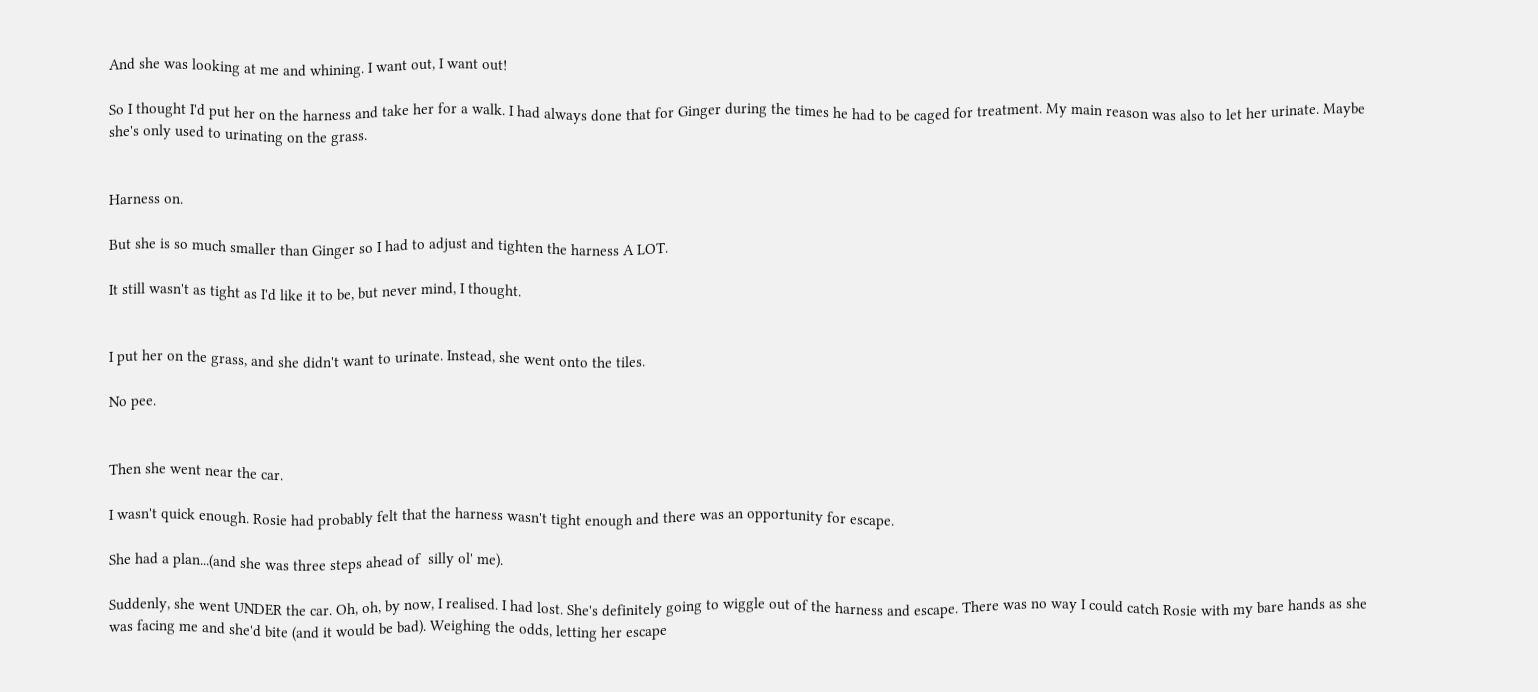And she was looking at me and whining. I want out, I want out!

So I thought I'd put her on the harness and take her for a walk. I had always done that for Ginger during the times he had to be caged for treatment. My main reason was also to let her urinate. Maybe she's only used to urinating on the grass.


Harness on.

But she is so much smaller than Ginger so I had to adjust and tighten the harness A LOT.

It still wasn't as tight as I'd like it to be, but never mind, I thought.


I put her on the grass, and she didn't want to urinate. Instead, she went onto the tiles.

No pee.


Then she went near the car.

I wasn't quick enough. Rosie had probably felt that the harness wasn't tight enough and there was an opportunity for escape.

She had a plan...(and she was three steps ahead of  silly ol' me).

Suddenly, she went UNDER the car. Oh, oh, by now, I realised. I had lost. She's definitely going to wiggle out of the harness and escape. There was no way I could catch Rosie with my bare hands as she was facing me and she'd bite (and it would be bad). Weighing the odds, letting her escape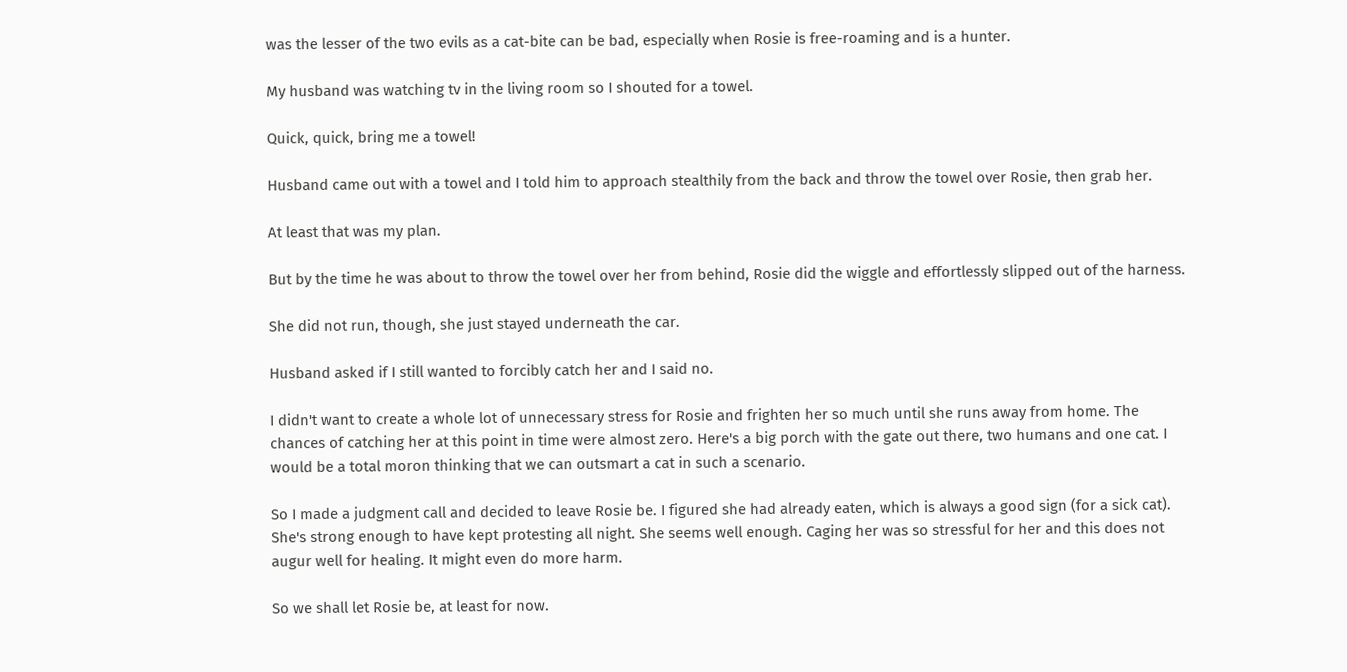was the lesser of the two evils as a cat-bite can be bad, especially when Rosie is free-roaming and is a hunter.

My husband was watching tv in the living room so I shouted for a towel.

Quick, quick, bring me a towel!

Husband came out with a towel and I told him to approach stealthily from the back and throw the towel over Rosie, then grab her.

At least that was my plan.

But by the time he was about to throw the towel over her from behind, Rosie did the wiggle and effortlessly slipped out of the harness.

She did not run, though, she just stayed underneath the car.

Husband asked if I still wanted to forcibly catch her and I said no.

I didn't want to create a whole lot of unnecessary stress for Rosie and frighten her so much until she runs away from home. The chances of catching her at this point in time were almost zero. Here's a big porch with the gate out there, two humans and one cat. I would be a total moron thinking that we can outsmart a cat in such a scenario.

So I made a judgment call and decided to leave Rosie be. I figured she had already eaten, which is always a good sign (for a sick cat). She's strong enough to have kept protesting all night. She seems well enough. Caging her was so stressful for her and this does not augur well for healing. It might even do more harm.

So we shall let Rosie be, at least for now.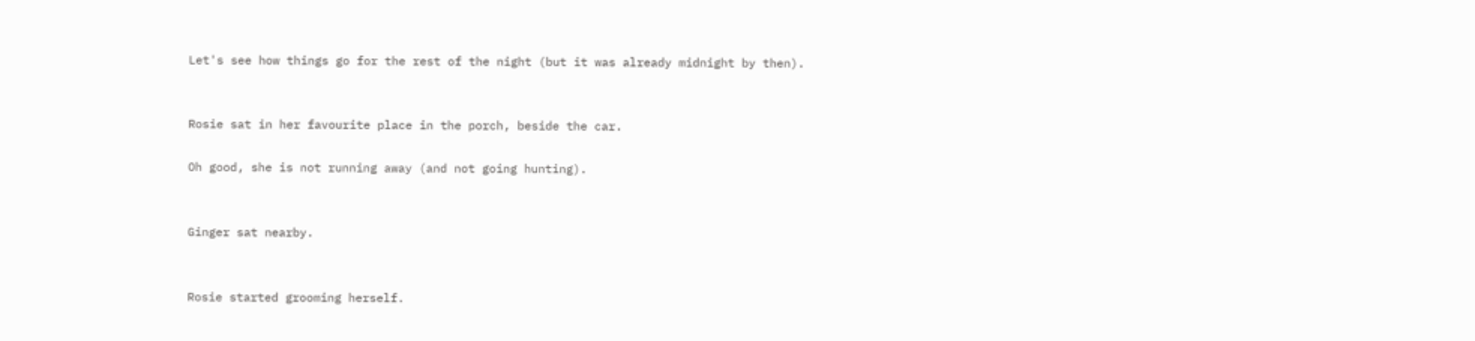Let's see how things go for the rest of the night (but it was already midnight by then).


Rosie sat in her favourite place in the porch, beside the car.

Oh good, she is not running away (and not going hunting).


Ginger sat nearby.


Rosie started grooming herself.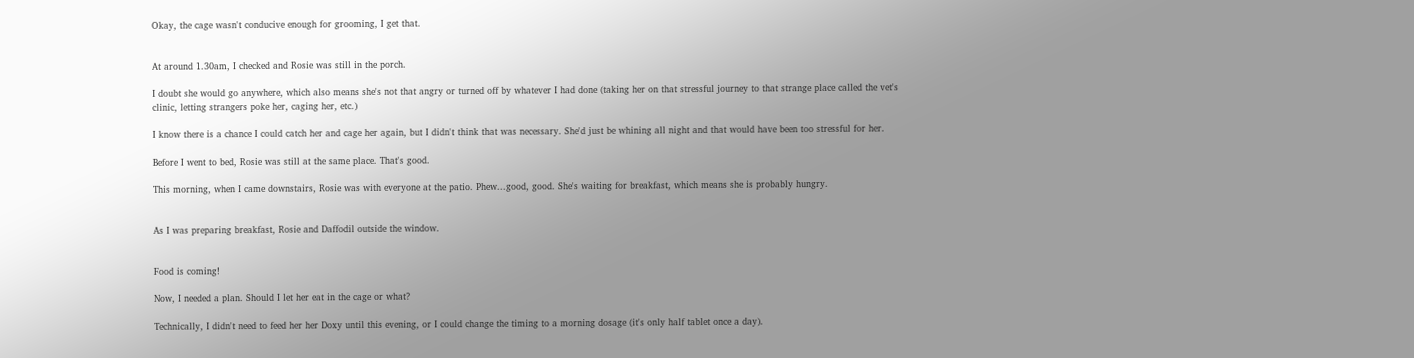Okay, the cage wasn't conducive enough for grooming, I get that.


At around 1.30am, I checked and Rosie was still in the porch.

I doubt she would go anywhere, which also means she's not that angry or turned off by whatever I had done (taking her on that stressful journey to that strange place called the vet's clinic, letting strangers poke her, caging her, etc.)

I know there is a chance I could catch her and cage her again, but I didn't think that was necessary. She'd just be whining all night and that would have been too stressful for her.

Before I went to bed, Rosie was still at the same place. That's good.

This morning, when I came downstairs, Rosie was with everyone at the patio. Phew...good, good. She's waiting for breakfast, which means she is probably hungry.


As I was preparing breakfast, Rosie and Daffodil outside the window.


Food is coming!

Now, I needed a plan. Should I let her eat in the cage or what?

Technically, I didn't need to feed her her Doxy until this evening, or I could change the timing to a morning dosage (it's only half tablet once a day).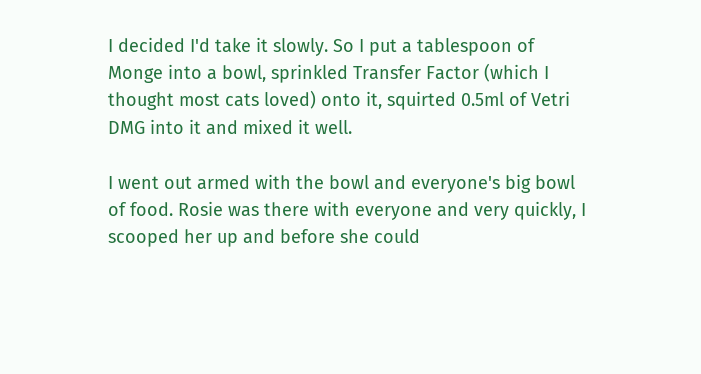I decided I'd take it slowly. So I put a tablespoon of Monge into a bowl, sprinkled Transfer Factor (which I thought most cats loved) onto it, squirted 0.5ml of Vetri DMG into it and mixed it well.

I went out armed with the bowl and everyone's big bowl of food. Rosie was there with everyone and very quickly, I scooped her up and before she could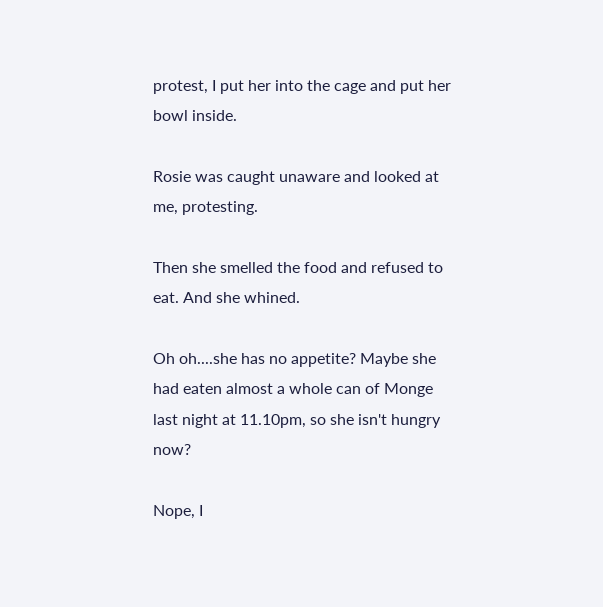protest, I put her into the cage and put her bowl inside.

Rosie was caught unaware and looked at me, protesting.

Then she smelled the food and refused to eat. And she whined.

Oh oh....she has no appetite? Maybe she had eaten almost a whole can of Monge last night at 11.10pm, so she isn't hungry now?

Nope, I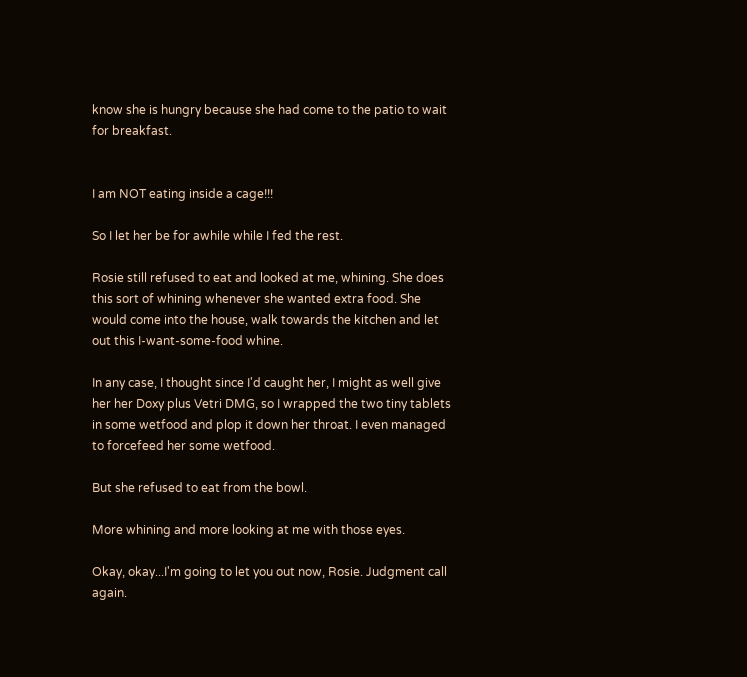know she is hungry because she had come to the patio to wait for breakfast.


I am NOT eating inside a cage!!!

So I let her be for awhile while I fed the rest.

Rosie still refused to eat and looked at me, whining. She does this sort of whining whenever she wanted extra food. She would come into the house, walk towards the kitchen and let out this I-want-some-food whine.

In any case, I thought since I'd caught her, I might as well give her her Doxy plus Vetri DMG, so I wrapped the two tiny tablets in some wetfood and plop it down her throat. I even managed to forcefeed her some wetfood.

But she refused to eat from the bowl.

More whining and more looking at me with those eyes.

Okay, okay...I'm going to let you out now, Rosie. Judgment call again.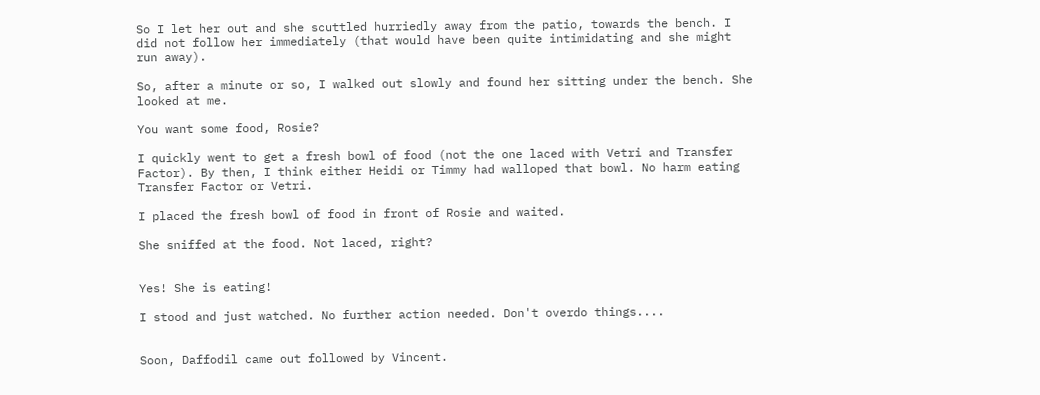So I let her out and she scuttled hurriedly away from the patio, towards the bench. I did not follow her immediately (that would have been quite intimidating and she might run away).

So, after a minute or so, I walked out slowly and found her sitting under the bench. She looked at me.

You want some food, Rosie?

I quickly went to get a fresh bowl of food (not the one laced with Vetri and Transfer Factor). By then, I think either Heidi or Timmy had walloped that bowl. No harm eating Transfer Factor or Vetri.

I placed the fresh bowl of food in front of Rosie and waited.

She sniffed at the food. Not laced, right?


Yes! She is eating!

I stood and just watched. No further action needed. Don't overdo things....


Soon, Daffodil came out followed by Vincent.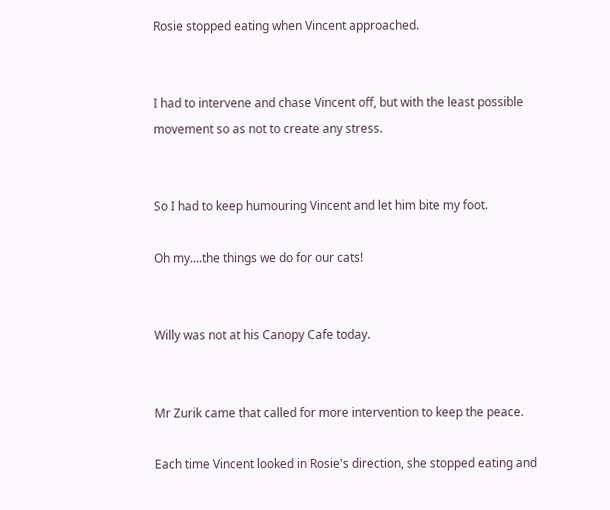Rosie stopped eating when Vincent approached.


I had to intervene and chase Vincent off, but with the least possible movement so as not to create any stress.


So I had to keep humouring Vincent and let him bite my foot.

Oh my....the things we do for our cats!


Willy was not at his Canopy Cafe today.


Mr Zurik came that called for more intervention to keep the peace.

Each time Vincent looked in Rosie's direction, she stopped eating and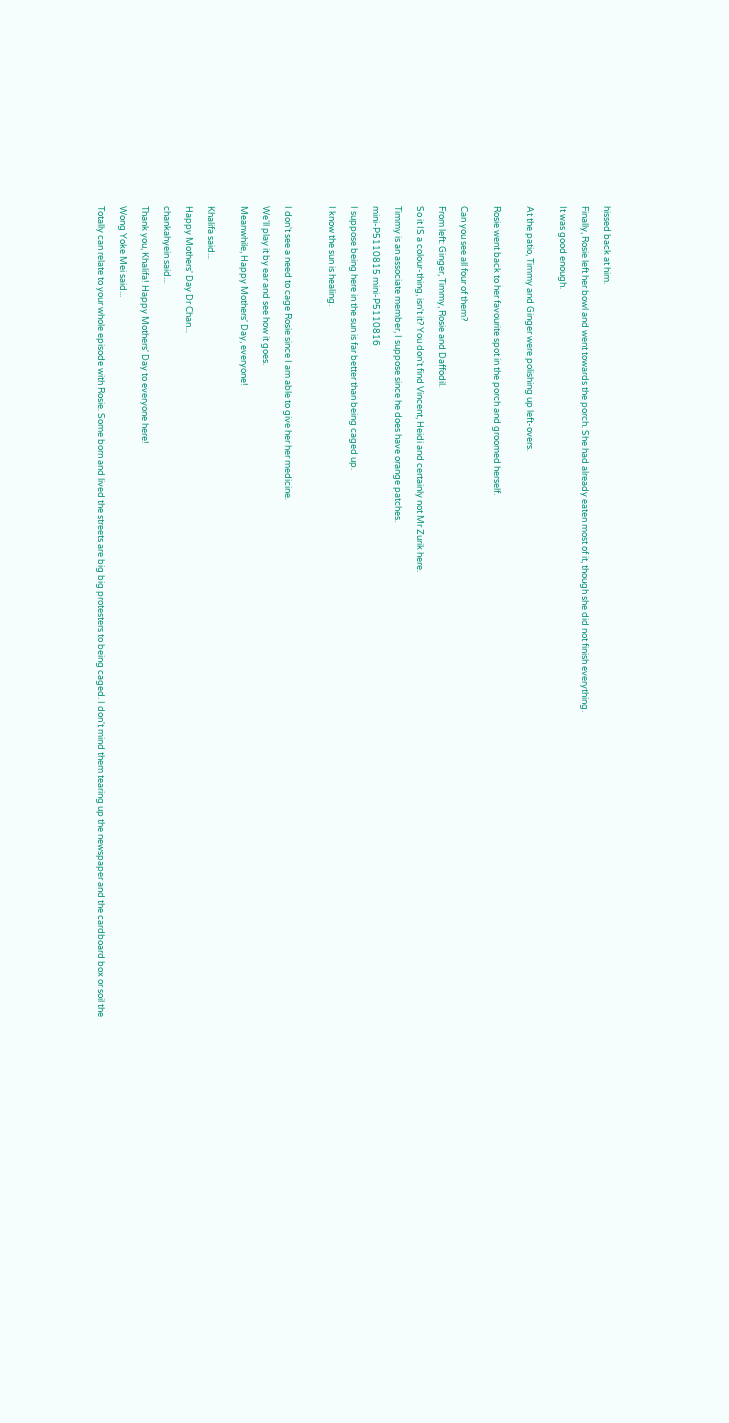hissed back at him.

Finally, Rosie left her bowl and went towards the porch. She had already eaten most of it, though she did not finish everything.

It was good enough.


At the patio, Timmy and Ginger were polishing up left-overs.


Rosie went back to her favourite spot in the porch and groomed herself.


Can you see all four of them?

From left: Ginger, Timmy, Rosie and Daffodil.

So it IS a colour-thing, isn't it? You don't find Vincent, Heidi and certainly not Mr Zurik here.

Timmy is an associate member, I suppose since he does have orange patches.

mini-P5110815 mini-P5110816

I suppose being here in the sun is far better than being caged up.

I know the sun is healing.



I don't see a need to cage Rosie since I am able to give her her medicine.

We'll play it by ear and see how it goes.

Meanwhile, Happy Mothers' Day, everyone!


Khalifa said...

Happy Mothers' Day Dr Chan...

chankahyein said...

Thank you, Khalifa! Happy Mothers' Day to everyone here!

Wong Yoke Mei said...

Totally can relate to your whole episode with Rosie. Some born and lived the streets are big big protesters to being caged. I don't mind them tearing up the newspaper and the cardboard box or soil the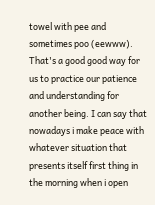towel with pee and sometimes poo (eewww). That's a good good way for us to practice our patience and understanding for another being. I can say that nowadays i make peace with whatever situation that presents itself first thing in the morning when i open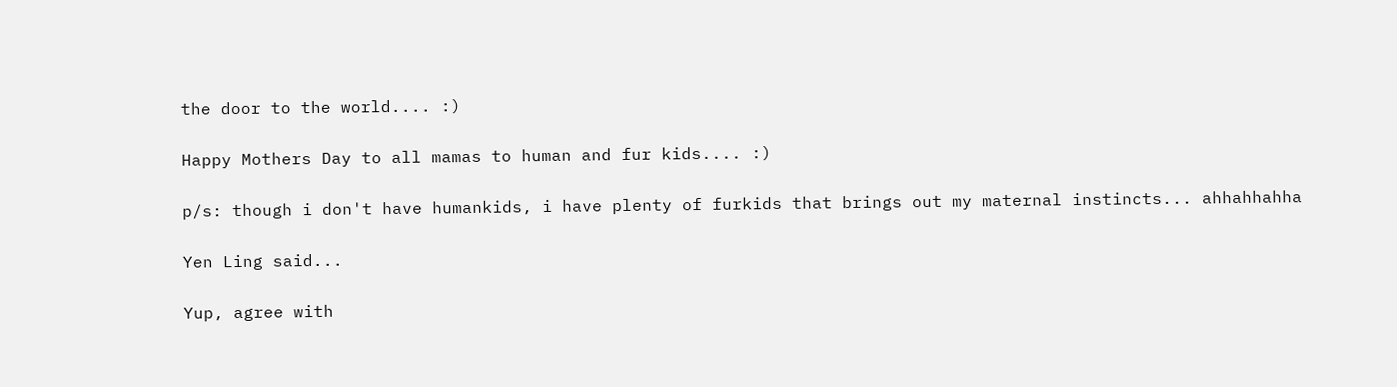the door to the world.... :)

Happy Mothers Day to all mamas to human and fur kids.... :)

p/s: though i don't have humankids, i have plenty of furkids that brings out my maternal instincts... ahhahhahha

Yen Ling said...

Yup, agree with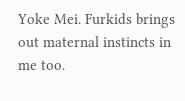Yoke Mei. Furkids brings out maternal instincts in me too.